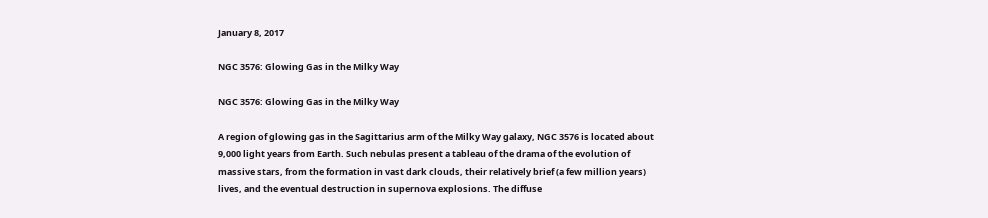January 8, 2017

NGC 3576: Glowing Gas in the Milky Way

NGC 3576: Glowing Gas in the Milky Way

A region of glowing gas in the Sagittarius arm of the Milky Way galaxy, NGC 3576 is located about 9,000 light years from Earth. Such nebulas present a tableau of the drama of the evolution of massive stars, from the formation in vast dark clouds, their relatively brief (a few million years) lives, and the eventual destruction in supernova explosions. The diffuse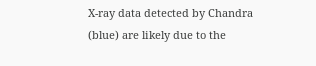X-ray data detected by Chandra (blue) are likely due to the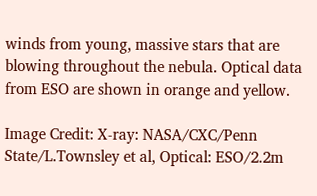winds from young, massive stars that are blowing throughout the nebula. Optical data from ESO are shown in orange and yellow.

Image Credit: X-ray: NASA/CXC/Penn State/L.Townsley et al, Optical: ESO/2.2m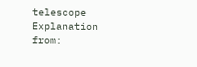telescope
Explanation from: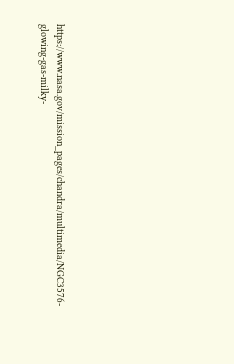https://www.nasa.gov/mission_pages/chandra/multimedia/NGC3576-glowing-gas-milky-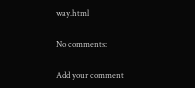way.html

No comments:

Add your comment